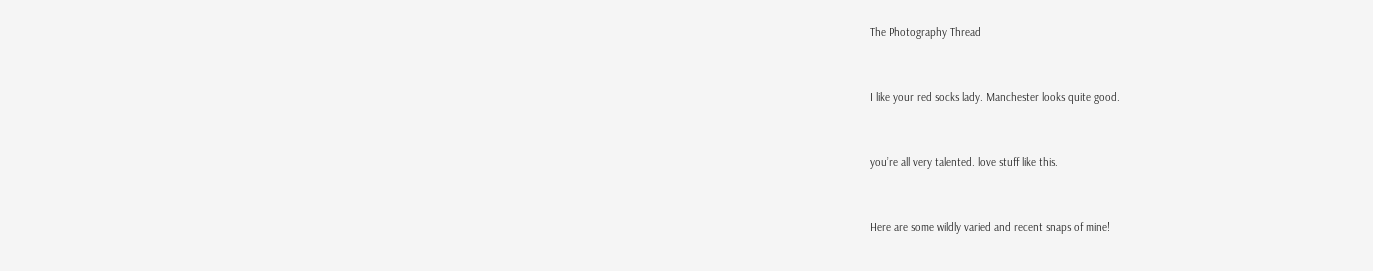The Photography Thread


I like your red socks lady. Manchester looks quite good.


you’re all very talented. love stuff like this.


Here are some wildly varied and recent snaps of mine!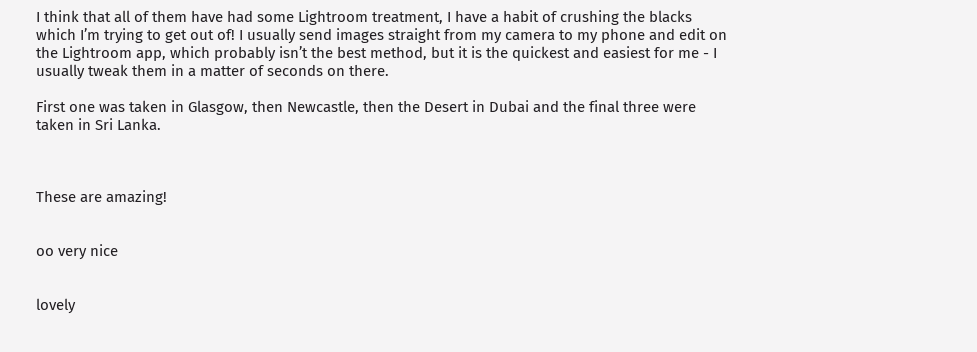I think that all of them have had some Lightroom treatment, I have a habit of crushing the blacks which I’m trying to get out of! I usually send images straight from my camera to my phone and edit on the Lightroom app, which probably isn’t the best method, but it is the quickest and easiest for me - I usually tweak them in a matter of seconds on there.

First one was taken in Glasgow, then Newcastle, then the Desert in Dubai and the final three were taken in Sri Lanka.



These are amazing!


oo very nice


lovely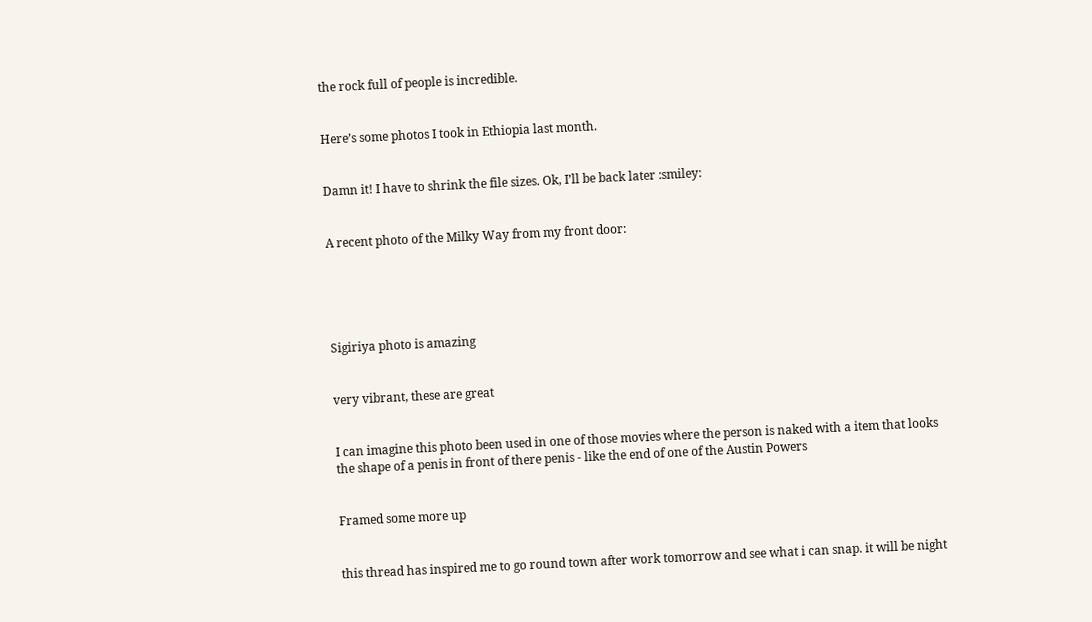the rock full of people is incredible.


Here’s some photos I took in Ethiopia last month.


Damn it! I have to shrink the file sizes. Ok, I’ll be back later :smiley:


A recent photo of the Milky Way from my front door:





Sigiriya photo is amazing


very vibrant, these are great


I can imagine this photo been used in one of those movies where the person is naked with a item that looks the shape of a penis in front of there penis - like the end of one of the Austin Powers


Framed some more up


this thread has inspired me to go round town after work tomorrow and see what i can snap. it will be night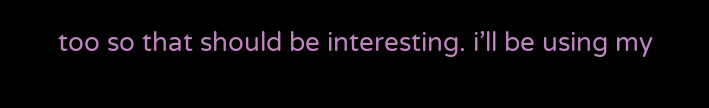too so that should be interesting. i’ll be using my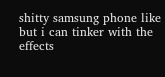shitty samsung phone like but i can tinker with the effects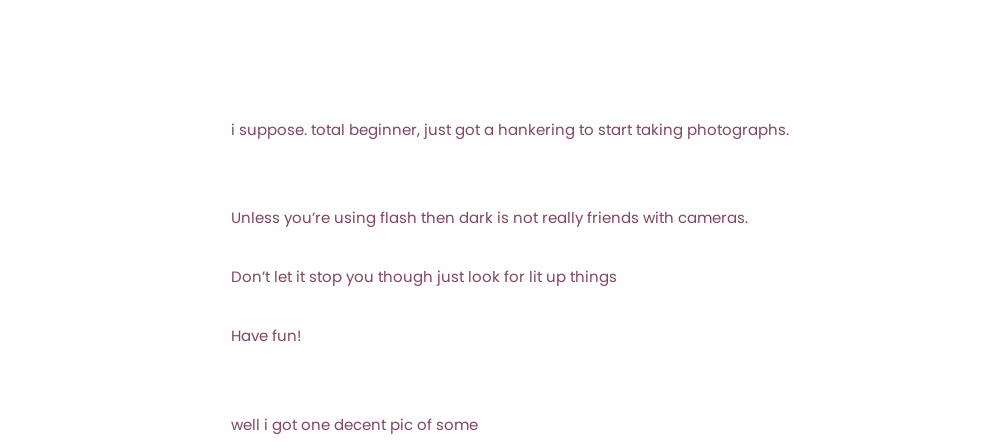i suppose. total beginner, just got a hankering to start taking photographs.


Unless you’re using flash then dark is not really friends with cameras.

Don’t let it stop you though just look for lit up things

Have fun!


well i got one decent pic of some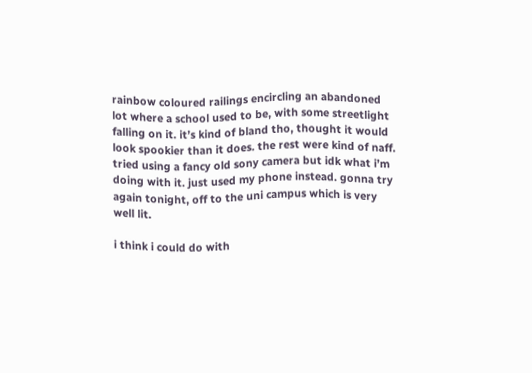rainbow coloured railings encircling an abandoned lot where a school used to be, with some streetlight falling on it. it’s kind of bland tho, thought it would look spookier than it does. the rest were kind of naff. tried using a fancy old sony camera but idk what i’m doing with it. just used my phone instead. gonna try again tonight, off to the uni campus which is very well lit.

i think i could do with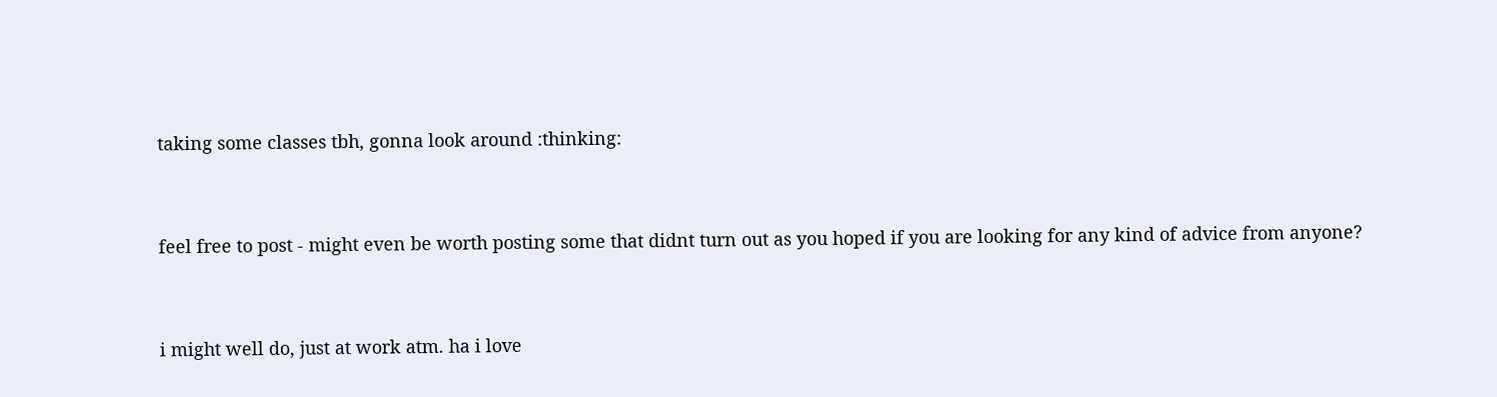taking some classes tbh, gonna look around :thinking:


feel free to post - might even be worth posting some that didnt turn out as you hoped if you are looking for any kind of advice from anyone?


i might well do, just at work atm. ha i love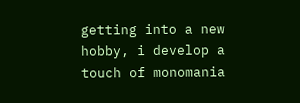getting into a new hobby, i develop a touch of monomania